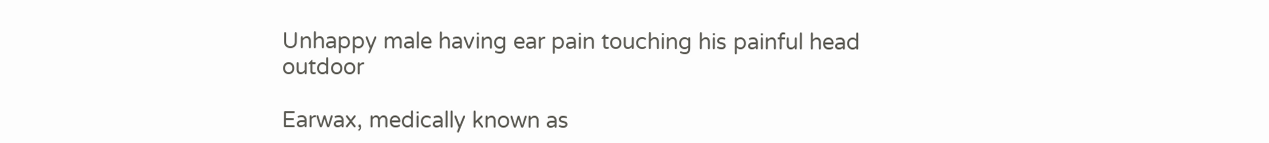Unhappy male having ear pain touching his painful head outdoor

Earwax, medically known as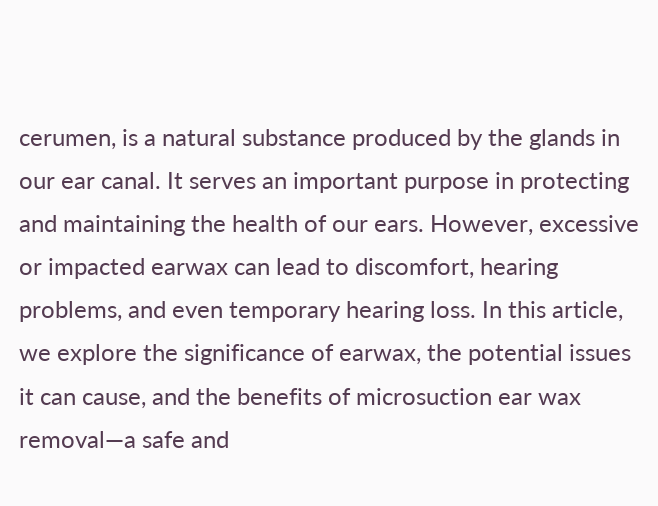cerumen, is a natural substance produced by the glands in our ear canal. It serves an important purpose in protecting and maintaining the health of our ears. However, excessive or impacted earwax can lead to discomfort, hearing problems, and even temporary hearing loss. In this article, we explore the significance of earwax, the potential issues it can cause, and the benefits of microsuction ear wax removal—a safe and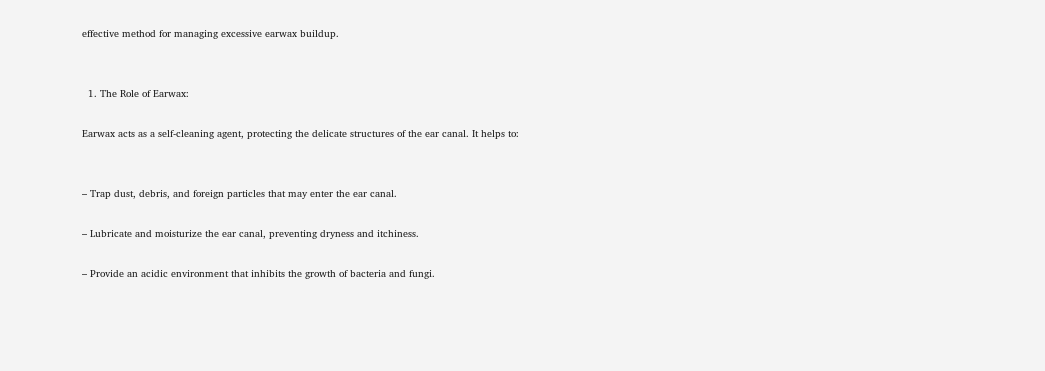effective method for managing excessive earwax buildup.


  1. The Role of Earwax:

Earwax acts as a self-cleaning agent, protecting the delicate structures of the ear canal. It helps to:


– Trap dust, debris, and foreign particles that may enter the ear canal.

– Lubricate and moisturize the ear canal, preventing dryness and itchiness.

– Provide an acidic environment that inhibits the growth of bacteria and fungi.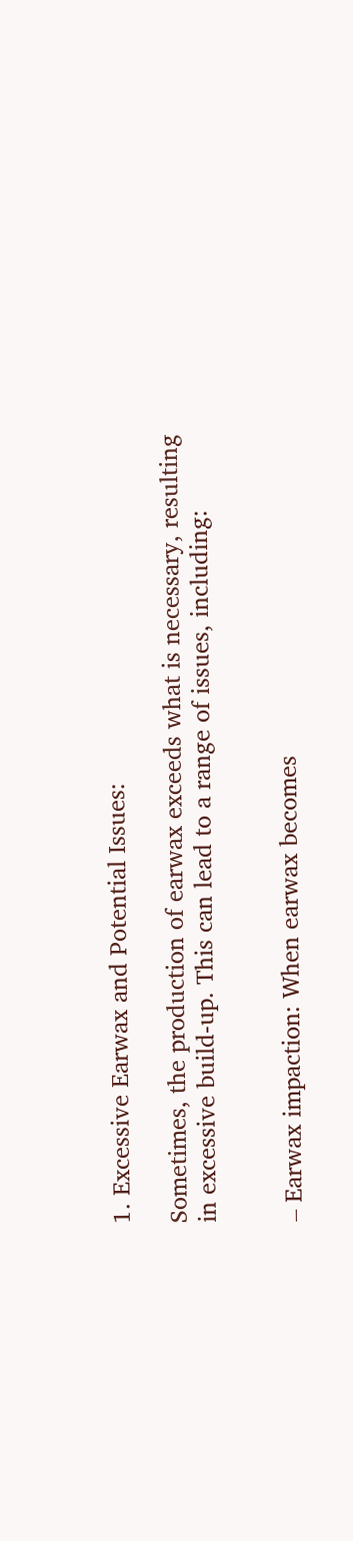1. Excessive Earwax and Potential Issues:

Sometimes, the production of earwax exceeds what is necessary, resulting in excessive build-up. This can lead to a range of issues, including:


– Earwax impaction: When earwax becomes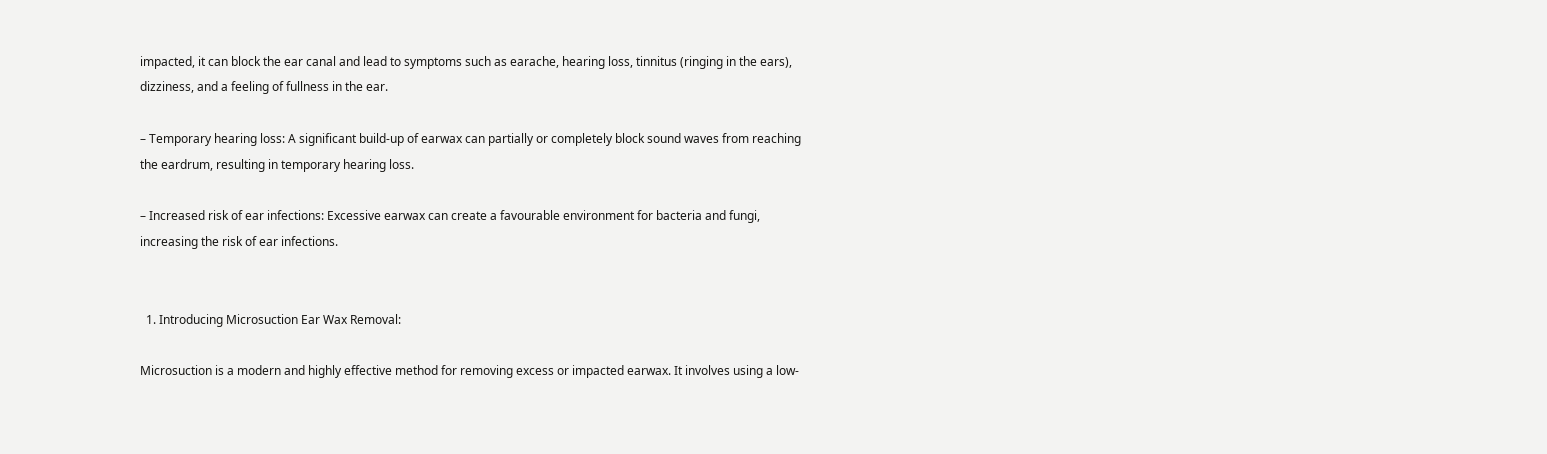impacted, it can block the ear canal and lead to symptoms such as earache, hearing loss, tinnitus (ringing in the ears), dizziness, and a feeling of fullness in the ear.

– Temporary hearing loss: A significant build-up of earwax can partially or completely block sound waves from reaching the eardrum, resulting in temporary hearing loss.

– Increased risk of ear infections: Excessive earwax can create a favourable environment for bacteria and fungi, increasing the risk of ear infections.


  1. Introducing Microsuction Ear Wax Removal:

Microsuction is a modern and highly effective method for removing excess or impacted earwax. It involves using a low-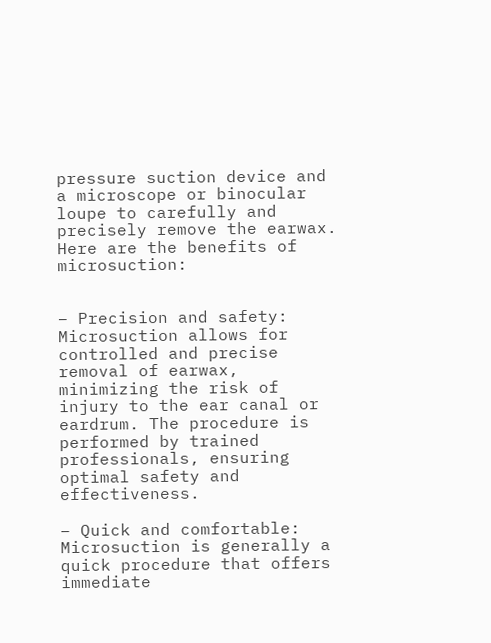pressure suction device and a microscope or binocular loupe to carefully and precisely remove the earwax. Here are the benefits of microsuction:


– Precision and safety: Microsuction allows for controlled and precise removal of earwax, minimizing the risk of injury to the ear canal or eardrum. The procedure is performed by trained professionals, ensuring optimal safety and effectiveness.

– Quick and comfortable: Microsuction is generally a quick procedure that offers immediate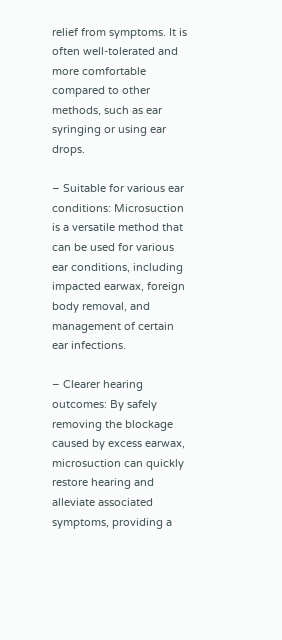relief from symptoms. It is often well-tolerated and more comfortable compared to other methods, such as ear syringing or using ear drops.

– Suitable for various ear conditions: Microsuction is a versatile method that can be used for various ear conditions, including impacted earwax, foreign body removal, and management of certain ear infections.

– Clearer hearing outcomes: By safely removing the blockage caused by excess earwax, microsuction can quickly restore hearing and alleviate associated symptoms, providing a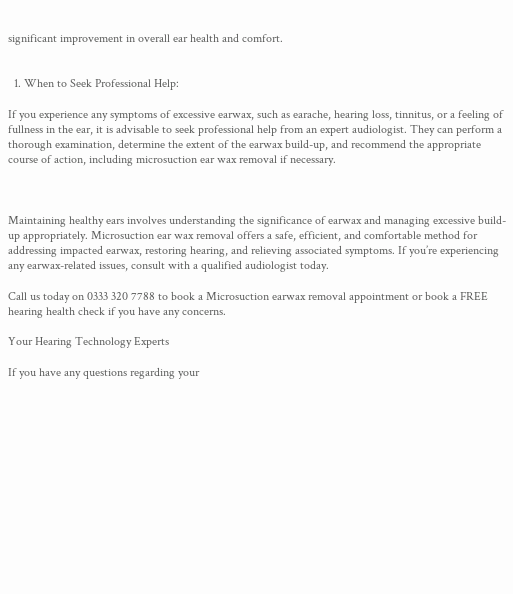significant improvement in overall ear health and comfort.


  1. When to Seek Professional Help:

If you experience any symptoms of excessive earwax, such as earache, hearing loss, tinnitus, or a feeling of fullness in the ear, it is advisable to seek professional help from an expert audiologist. They can perform a thorough examination, determine the extent of the earwax build-up, and recommend the appropriate course of action, including microsuction ear wax removal if necessary.



Maintaining healthy ears involves understanding the significance of earwax and managing excessive build-up appropriately. Microsuction ear wax removal offers a safe, efficient, and comfortable method for addressing impacted earwax, restoring hearing, and relieving associated symptoms. If you’re experiencing any earwax-related issues, consult with a qualified audiologist today.

Call us today on 0333 320 7788 to book a Microsuction earwax removal appointment or book a FREE hearing health check if you have any concerns.

Your Hearing Technology Experts

If you have any questions regarding your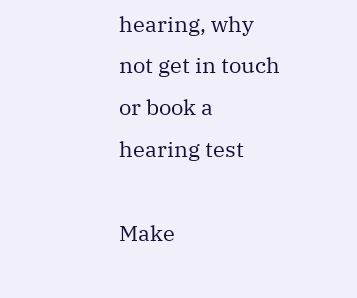hearing, why not get in touch or book a hearing test

Make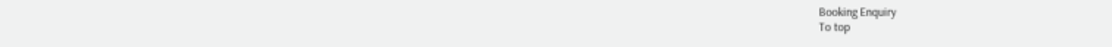Booking Enquiry
To top